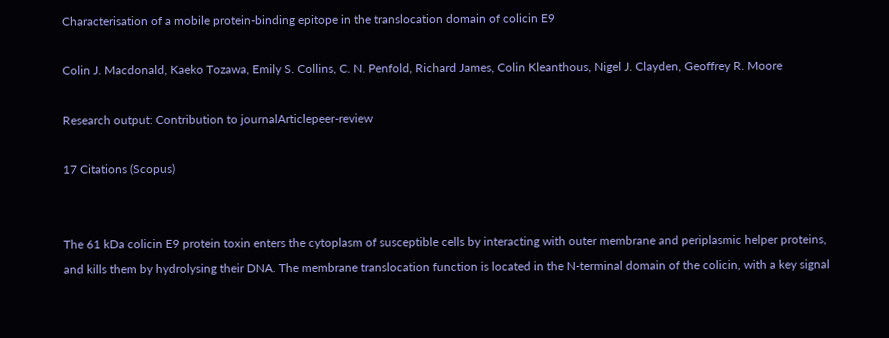Characterisation of a mobile protein-binding epitope in the translocation domain of colicin E9

Colin J. Macdonald, Kaeko Tozawa, Emily S. Collins, C. N. Penfold, Richard James, Colin Kleanthous, Nigel J. Clayden, Geoffrey R. Moore

Research output: Contribution to journalArticlepeer-review

17 Citations (Scopus)


The 61 kDa colicin E9 protein toxin enters the cytoplasm of susceptible cells by interacting with outer membrane and periplasmic helper proteins, and kills them by hydrolysing their DNA. The membrane translocation function is located in the N-terminal domain of the colicin, with a key signal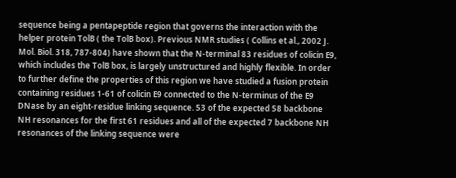sequence being a pentapeptide region that governs the interaction with the helper protein TolB ( the TolB box). Previous NMR studies ( Collins et al., 2002 J. Mol. Biol. 318, 787-804) have shown that the N-terminal 83 residues of colicin E9, which includes the TolB box, is largely unstructured and highly flexible. In order to further define the properties of this region we have studied a fusion protein containing residues 1-61 of colicin E9 connected to the N-terminus of the E9 DNase by an eight-residue linking sequence. 53 of the expected 58 backbone NH resonances for the first 61 residues and all of the expected 7 backbone NH resonances of the linking sequence were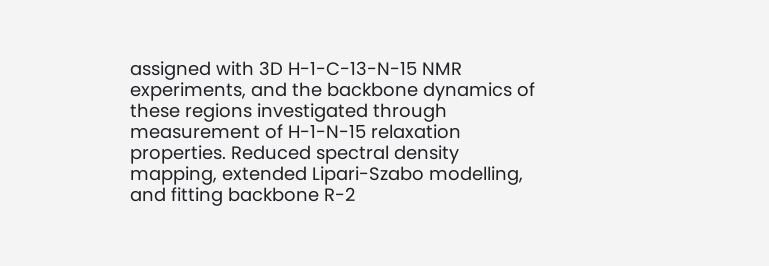assigned with 3D H-1-C-13-N-15 NMR experiments, and the backbone dynamics of these regions investigated through measurement of H-1-N-15 relaxation properties. Reduced spectral density mapping, extended Lipari-Szabo modelling, and fitting backbone R-2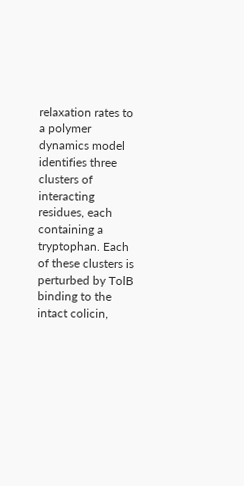relaxation rates to a polymer dynamics model identifies three clusters of interacting residues, each containing a tryptophan. Each of these clusters is perturbed by TolB binding to the intact colicin,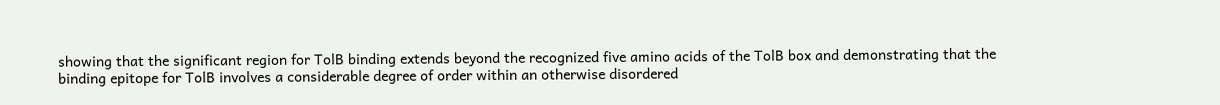showing that the significant region for TolB binding extends beyond the recognized five amino acids of the TolB box and demonstrating that the binding epitope for TolB involves a considerable degree of order within an otherwise disordered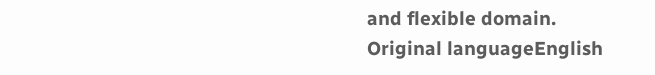and flexible domain.
Original languageEnglish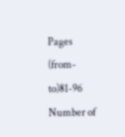Pages (from-to)81-96
Number of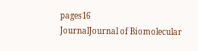pages16
JournalJournal of Biomolecular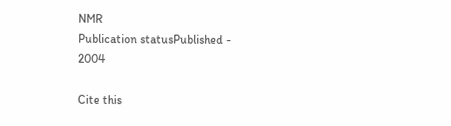NMR
Publication statusPublished - 2004

Cite this